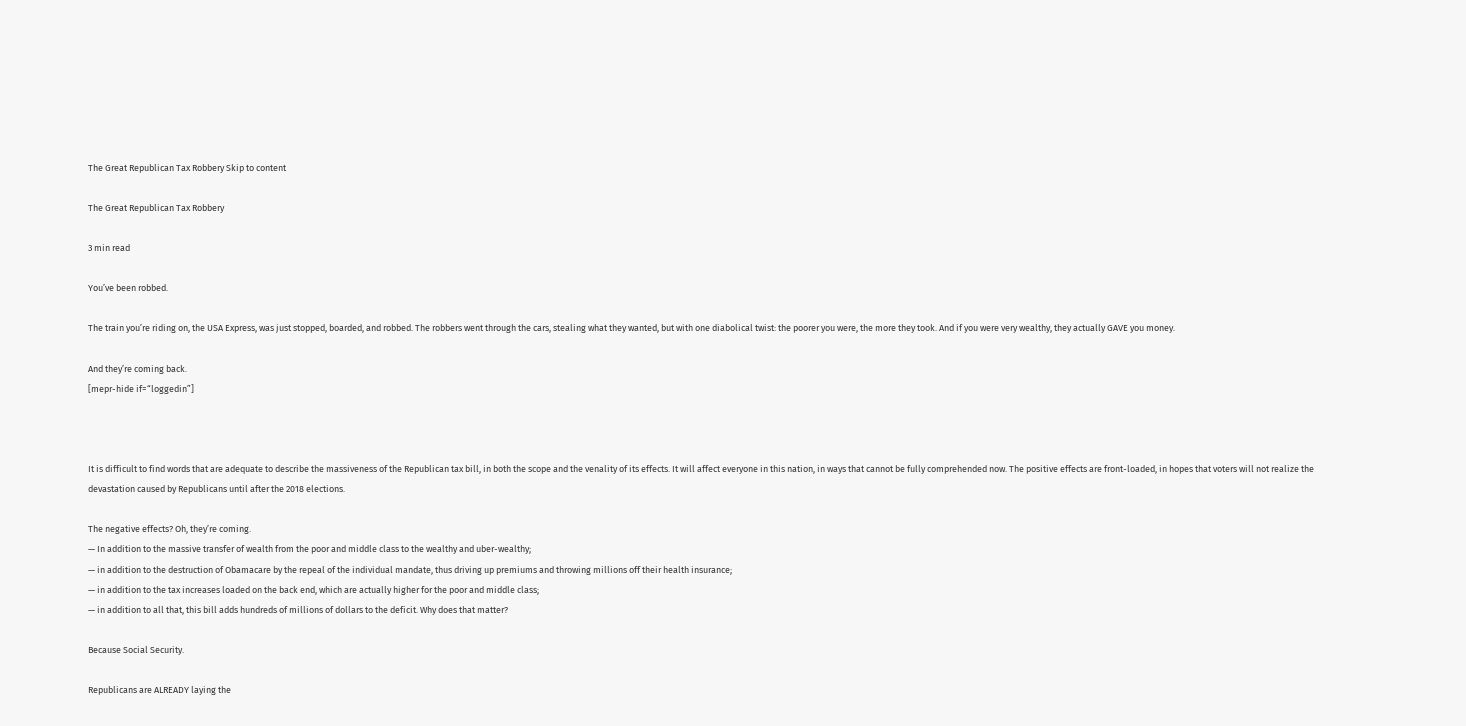The Great Republican Tax Robbery Skip to content

The Great Republican Tax Robbery

3 min read

You’ve been robbed.

The train you’re riding on, the USA Express, was just stopped, boarded, and robbed. The robbers went through the cars, stealing what they wanted, but with one diabolical twist: the poorer you were, the more they took. And if you were very wealthy, they actually GAVE you money.

And they’re coming back.
[mepr-hide if=“loggedin”]



It is difficult to find words that are adequate to describe the massiveness of the Republican tax bill, in both the scope and the venality of its effects. It will affect everyone in this nation, in ways that cannot be fully comprehended now. The positive effects are front-loaded, in hopes that voters will not realize the devastation caused by Republicans until after the 2018 elections.

The negative effects? Oh, they’re coming.
— In addition to the massive transfer of wealth from the poor and middle class to the wealthy and uber-wealthy;
— in addition to the destruction of Obamacare by the repeal of the individual mandate, thus driving up premiums and throwing millions off their health insurance;
— in addition to the tax increases loaded on the back end, which are actually higher for the poor and middle class;
— in addition to all that, this bill adds hundreds of millions of dollars to the deficit. Why does that matter?

Because Social Security.

Republicans are ALREADY laying the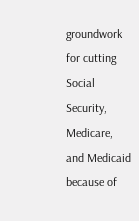groundwork for cutting Social Security, Medicare, and Medicaid because of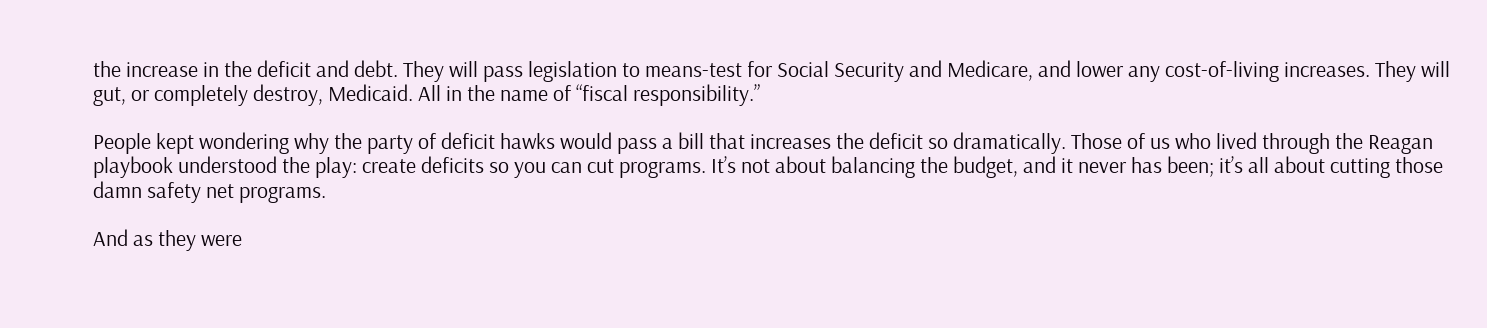the increase in the deficit and debt. They will pass legislation to means-test for Social Security and Medicare, and lower any cost-of-living increases. They will gut, or completely destroy, Medicaid. All in the name of “fiscal responsibility.”

People kept wondering why the party of deficit hawks would pass a bill that increases the deficit so dramatically. Those of us who lived through the Reagan playbook understood the play: create deficits so you can cut programs. It’s not about balancing the budget, and it never has been; it’s all about cutting those damn safety net programs.

And as they were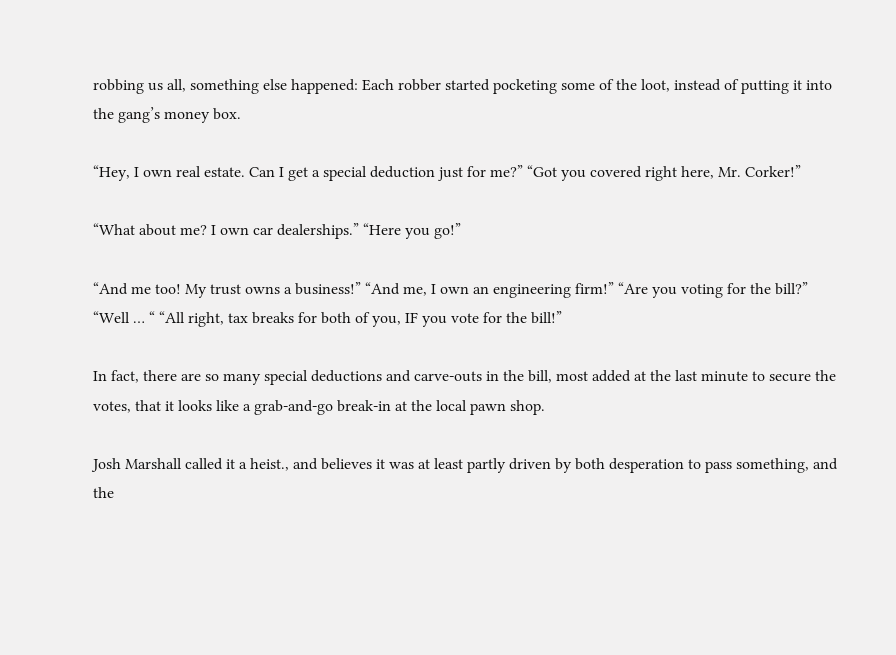robbing us all, something else happened: Each robber started pocketing some of the loot, instead of putting it into the gang’s money box.

“Hey, I own real estate. Can I get a special deduction just for me?” “Got you covered right here, Mr. Corker!”

“What about me? I own car dealerships.” “Here you go!”

“And me too! My trust owns a business!” “And me, I own an engineering firm!” “Are you voting for the bill?” “Well … “ “All right, tax breaks for both of you, IF you vote for the bill!”

In fact, there are so many special deductions and carve-outs in the bill, most added at the last minute to secure the votes, that it looks like a grab-and-go break-in at the local pawn shop.

Josh Marshall called it a heist., and believes it was at least partly driven by both desperation to pass something, and the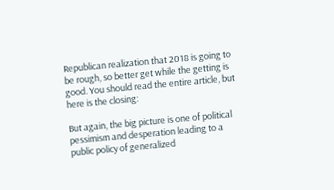Republican realization that 2018 is going to be rough, so better get while the getting is good. You should read the entire article, but here is the closing:

But again, the big picture is one of political pessimism and desperation leading to a public policy of generalized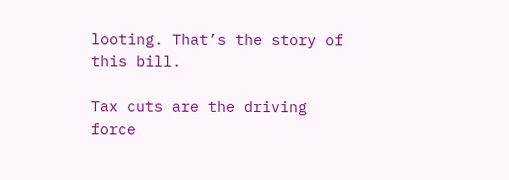looting. That’s the story of this bill.

Tax cuts are the driving force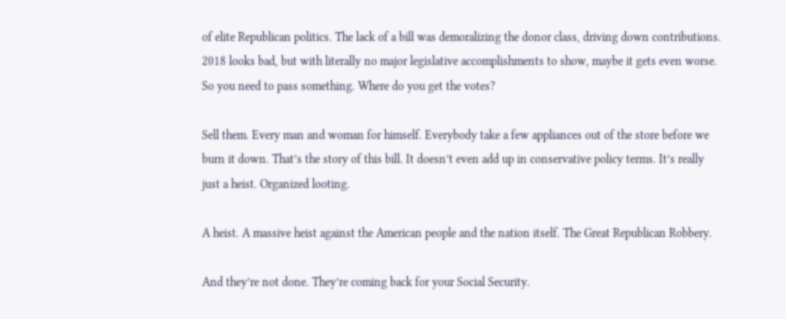of elite Republican politics. The lack of a bill was demoralizing the donor class, driving down contributions. 2018 looks bad, but with literally no major legislative accomplishments to show, maybe it gets even worse. So you need to pass something. Where do you get the votes?

Sell them. Every man and woman for himself. Everybody take a few appliances out of the store before we burn it down. That’s the story of this bill. It doesn’t even add up in conservative policy terms. It’s really just a heist. Organized looting.

A heist. A massive heist against the American people and the nation itself. The Great Republican Robbery.

And they’re not done. They’re coming back for your Social Security.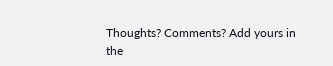Thoughts? Comments? Add yours in the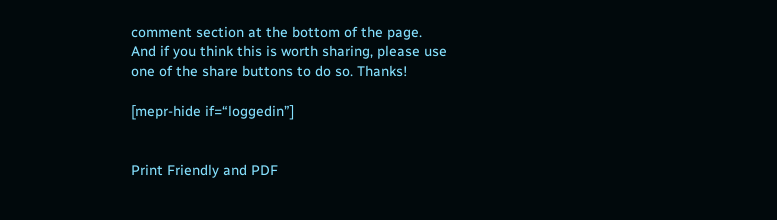comment section at the bottom of the page.
And if you think this is worth sharing, please use one of the share buttons to do so. Thanks!

[mepr-hide if=“loggedin”]


Print Friendly and PDF